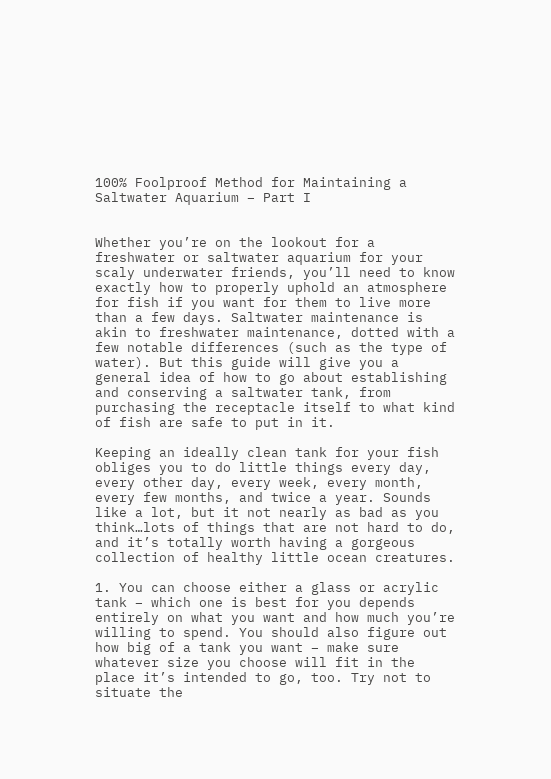100% Foolproof Method for Maintaining a Saltwater Aquarium – Part I


Whether you’re on the lookout for a freshwater or saltwater aquarium for your scaly underwater friends, you’ll need to know exactly how to properly uphold an atmosphere for fish if you want for them to live more than a few days. Saltwater maintenance is akin to freshwater maintenance, dotted with a few notable differences (such as the type of water). But this guide will give you a general idea of how to go about establishing and conserving a saltwater tank, from purchasing the receptacle itself to what kind of fish are safe to put in it.

Keeping an ideally clean tank for your fish obliges you to do little things every day, every other day, every week, every month, every few months, and twice a year. Sounds like a lot, but it not nearly as bad as you think…lots of things that are not hard to do, and it’s totally worth having a gorgeous collection of healthy little ocean creatures.

1. You can choose either a glass or acrylic tank – which one is best for you depends entirely on what you want and how much you’re willing to spend. You should also figure out how big of a tank you want – make sure whatever size you choose will fit in the place it’s intended to go, too. Try not to situate the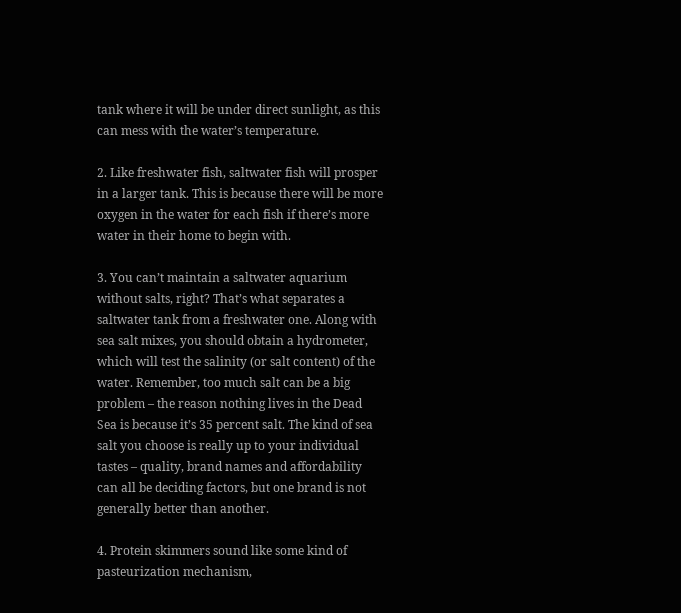tank where it will be under direct sunlight, as this can mess with the water’s temperature.

2. Like freshwater fish, saltwater fish will prosper in a larger tank. This is because there will be more oxygen in the water for each fish if there’s more water in their home to begin with.

3. You can’t maintain a saltwater aquarium without salts, right? That’s what separates a saltwater tank from a freshwater one. Along with sea salt mixes, you should obtain a hydrometer, which will test the salinity (or salt content) of the water. Remember, too much salt can be a big problem – the reason nothing lives in the Dead Sea is because it’s 35 percent salt. The kind of sea salt you choose is really up to your individual tastes – quality, brand names and affordability can all be deciding factors, but one brand is not generally better than another.

4. Protein skimmers sound like some kind of pasteurization mechanism,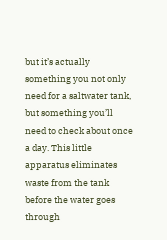but it’s actually something you not only need for a saltwater tank, but something you’ll need to check about once a day. This little apparatus eliminates waste from the tank before the water goes through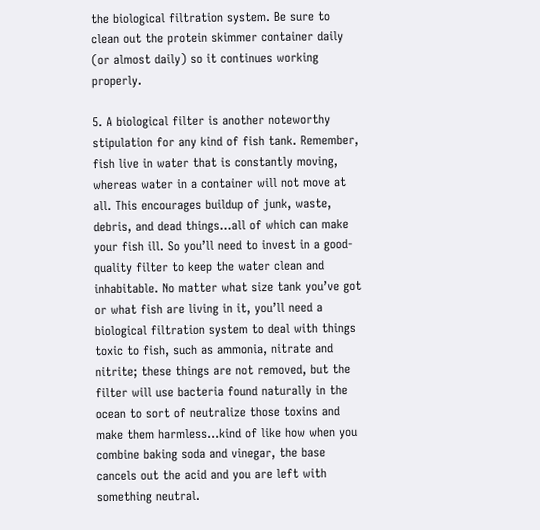the biological filtration system. Be sure to clean out the protein skimmer container daily (or almost daily) so it continues working properly.

5. A biological filter is another noteworthy stipulation for any kind of fish tank. Remember, fish live in water that is constantly moving, whereas water in a container will not move at all. This encourages buildup of junk, waste, debris, and dead things…all of which can make your fish ill. So you’ll need to invest in a good-quality filter to keep the water clean and inhabitable. No matter what size tank you’ve got or what fish are living in it, you’ll need a biological filtration system to deal with things toxic to fish, such as ammonia, nitrate and nitrite; these things are not removed, but the filter will use bacteria found naturally in the ocean to sort of neutralize those toxins and make them harmless…kind of like how when you combine baking soda and vinegar, the base cancels out the acid and you are left with something neutral.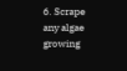6. Scrape any algae growing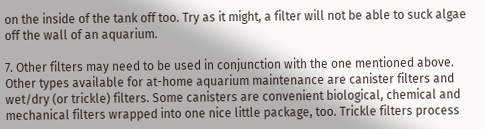on the inside of the tank off too. Try as it might, a filter will not be able to suck algae off the wall of an aquarium.

7. Other filters may need to be used in conjunction with the one mentioned above. Other types available for at-home aquarium maintenance are canister filters and wet/dry (or trickle) filters. Some canisters are convenient biological, chemical and mechanical filters wrapped into one nice little package, too. Trickle filters process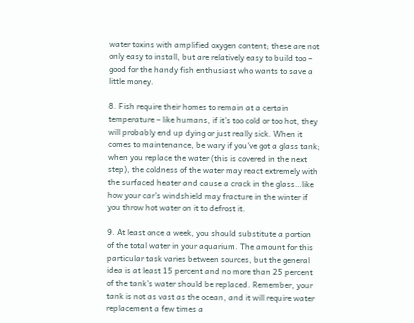water toxins with amplified oxygen content; these are not only easy to install, but are relatively easy to build too – good for the handy fish enthusiast who wants to save a little money.

8. Fish require their homes to remain at a certain temperature – like humans, if it’s too cold or too hot, they will probably end up dying or just really sick. When it comes to maintenance, be wary if you’ve got a glass tank; when you replace the water (this is covered in the next step), the coldness of the water may react extremely with the surfaced heater and cause a crack in the glass…like how your car’s windshield may fracture in the winter if you throw hot water on it to defrost it.

9. At least once a week, you should substitute a portion of the total water in your aquarium. The amount for this particular task varies between sources, but the general idea is at least 15 percent and no more than 25 percent of the tank’s water should be replaced. Remember, your tank is not as vast as the ocean, and it will require water replacement a few times a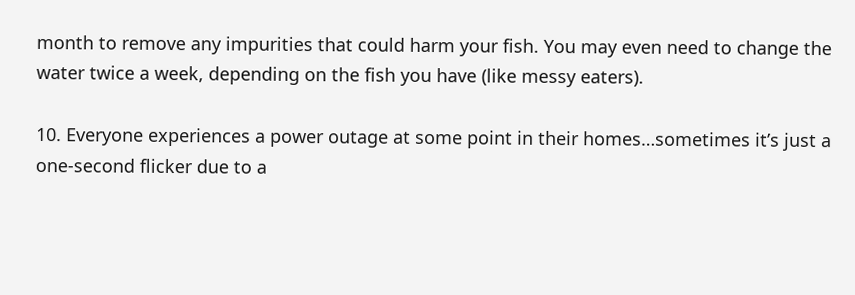month to remove any impurities that could harm your fish. You may even need to change the water twice a week, depending on the fish you have (like messy eaters).

10. Everyone experiences a power outage at some point in their homes…sometimes it’s just a one-second flicker due to a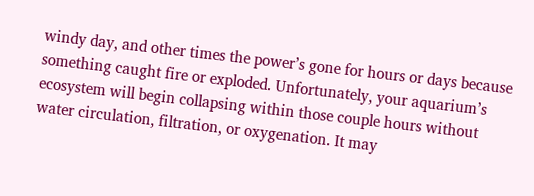windy day, and other times the power’s gone for hours or days because something caught fire or exploded. Unfortunately, your aquarium’s ecosystem will begin collapsing within those couple hours without water circulation, filtration, or oxygenation. It may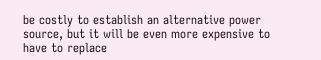be costly to establish an alternative power source, but it will be even more expensive to have to replace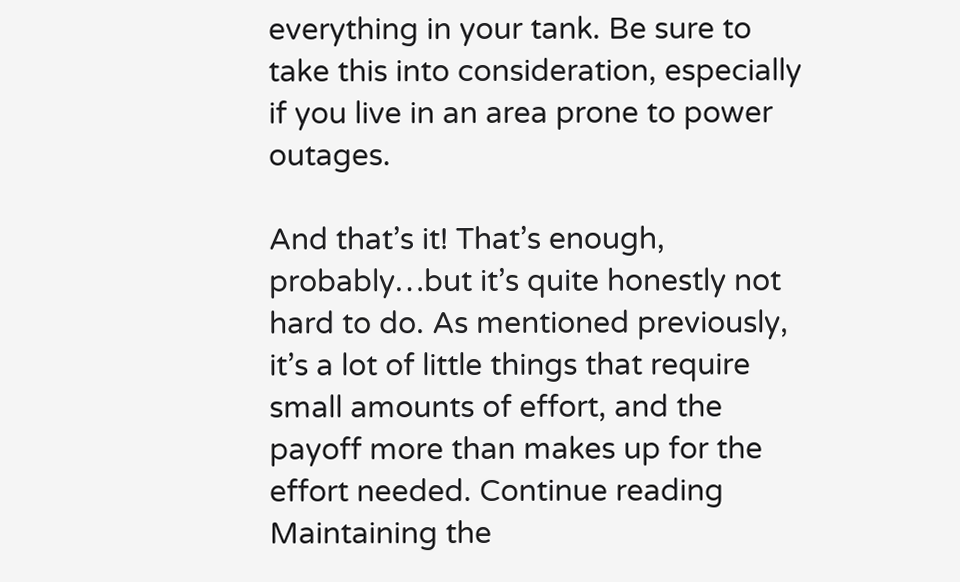everything in your tank. Be sure to take this into consideration, especially if you live in an area prone to power outages.

And that’s it! That’s enough, probably…but it’s quite honestly not hard to do. As mentioned previously, it’s a lot of little things that require small amounts of effort, and the payoff more than makes up for the effort needed. Continue reading Maintaining the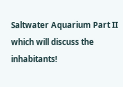Saltwater Aquarium Part II which will discuss the inhabitants!